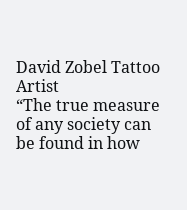David Zobel Tattoo Artist
“The true measure of any society can be found in how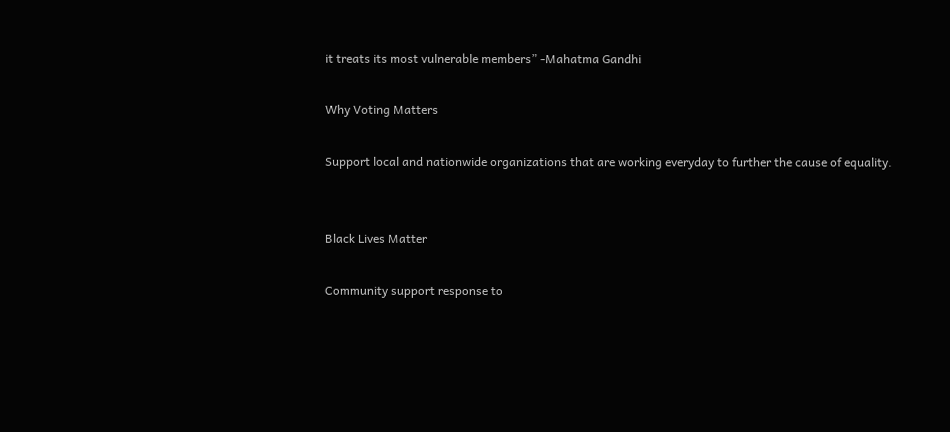it treats its most vulnerable members” -Mahatma Gandhi

Why Voting Matters

Support local and nationwide organizations that are working everyday to further the cause of equality.


Black Lives Matter

Community support response to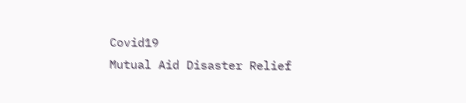Covid19
Mutual Aid Disaster Relief